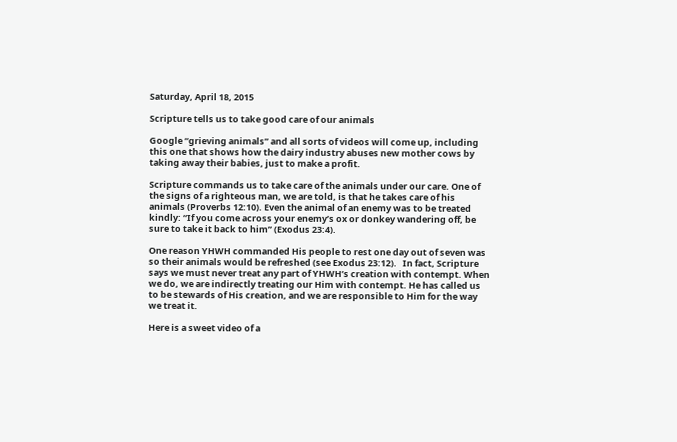Saturday, April 18, 2015

Scripture tells us to take good care of our animals

Google “grieving animals” and all sorts of videos will come up, including this one that shows how the dairy industry abuses new mother cows by taking away their babies, just to make a profit.

Scripture commands us to take care of the animals under our care. One of the signs of a righteous man, we are told, is that he takes care of his animals (Proverbs 12:10). Even the animal of an enemy was to be treated kindly: “If you come across your enemy’s ox or donkey wandering off, be sure to take it back to him” (Exodus 23:4).

One reason YHWH commanded His people to rest one day out of seven was so their animals would be refreshed (see Exodus 23:12).   In fact, Scripture says we must never treat any part of YHWH’s creation with contempt. When we do, we are indirectly treating our Him with contempt. He has called us to be stewards of His creation, and we are responsible to Him for the way we treat it.

Here is a sweet video of a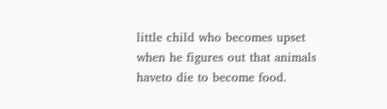little child who becomes upset when he figures out that animals haveto die to become food.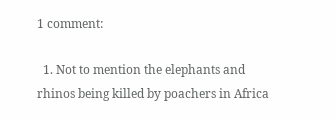1 comment:

  1. Not to mention the elephants and rhinos being killed by poachers in Africa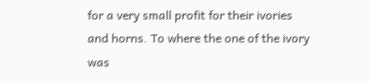for a very small profit for their ivories and horns. To where the one of the ivory was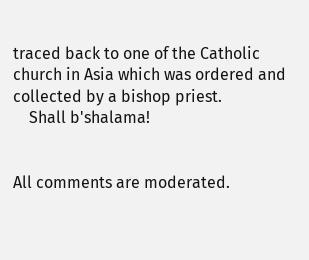traced back to one of the Catholic church in Asia which was ordered and collected by a bishop priest.
    Shall b'shalama!


All comments are moderated.